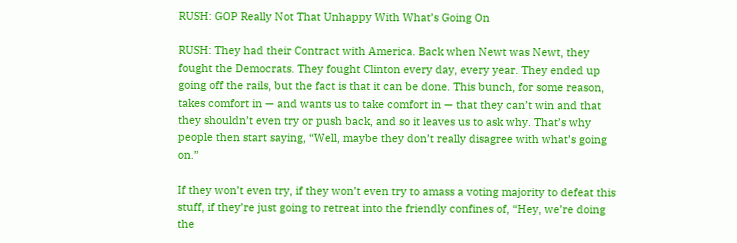RUSH: GOP Really Not That Unhappy With What’s Going On

RUSH: They had their Contract with America. Back when Newt was Newt, they fought the Democrats. They fought Clinton every day, every year. They ended up going off the rails, but the fact is that it can be done. This bunch, for some reason, takes comfort in — and wants us to take comfort in — that they can’t win and that they shouldn’t even try or push back, and so it leaves us to ask why. That’s why people then start saying, “Well, maybe they don’t really disagree with what’s going on.”

If they won’t even try, if they won’t even try to amass a voting majority to defeat this stuff, if they’re just going to retreat into the friendly confines of, “Hey, we’re doing the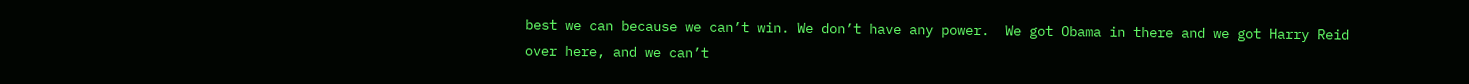best we can because we can’t win. We don’t have any power.  We got Obama in there and we got Harry Reid over here, and we can’t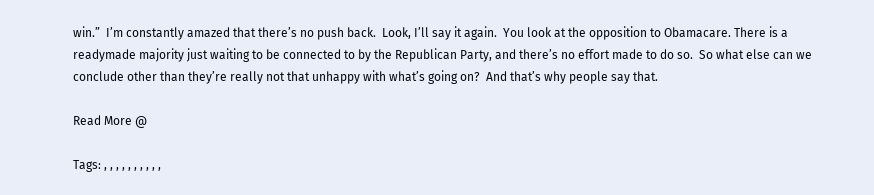win.”  I’m constantly amazed that there’s no push back.  Look, I’ll say it again.  You look at the opposition to Obamacare. There is a readymade majority just waiting to be connected to by the Republican Party, and there’s no effort made to do so.  So what else can we conclude other than they’re really not that unhappy with what’s going on?  And that’s why people say that.

Read More @

Tags: , , , , , , , , , ,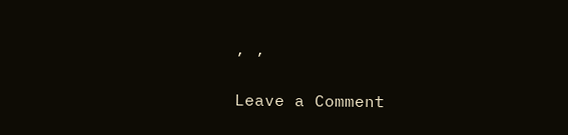, ,

Leave a Comment